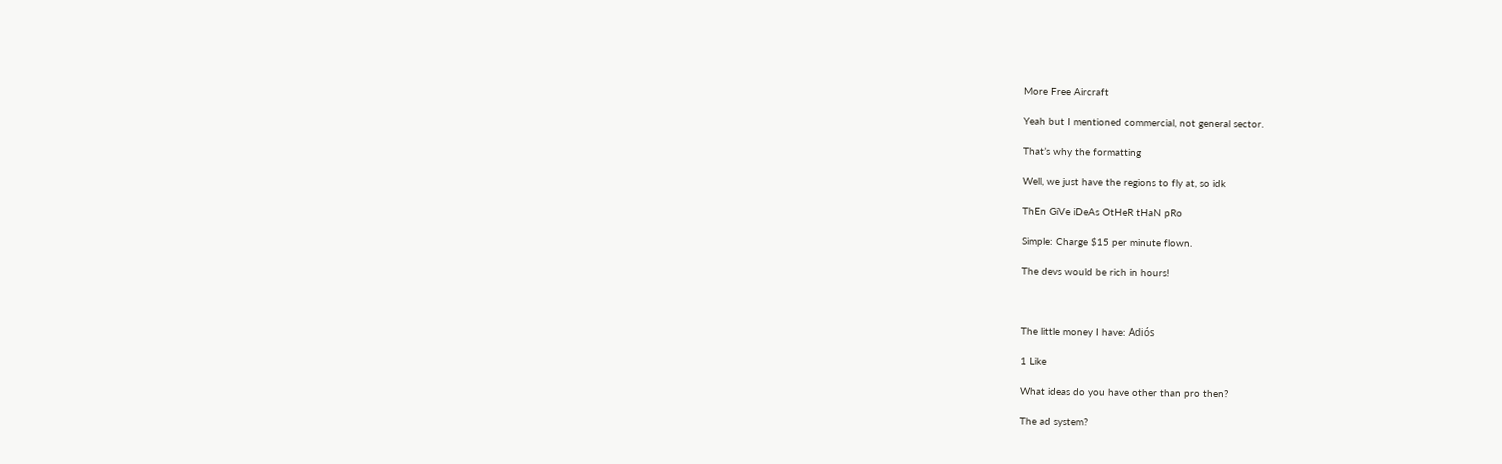More Free Aircraft

Yeah but I mentioned commercial, not general sector.

That’s why the formatting

Well, we just have the regions to fly at, so idk

ThEn GiVe iDeAs OtHeR tHaN pRo

Simple: Charge $15 per minute flown.

The devs would be rich in hours!



The little money I have: Adiós

1 Like

What ideas do you have other than pro then?

The ad system?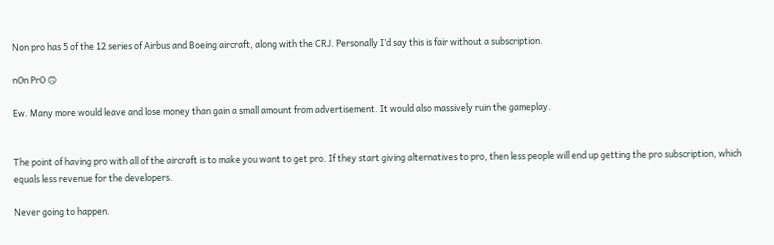Non pro has 5 of the 12 series of Airbus and Boeing aircraft, along with the CRJ. Personally I’d say this is fair without a subscription.

nOn PrO 🙃

Ew. Many more would leave and lose money than gain a small amount from advertisement. It would also massively ruin the gameplay.


The point of having pro with all of the aircraft is to make you want to get pro. If they start giving alternatives to pro, then less people will end up getting the pro subscription, which equals less revenue for the developers.

Never going to happen.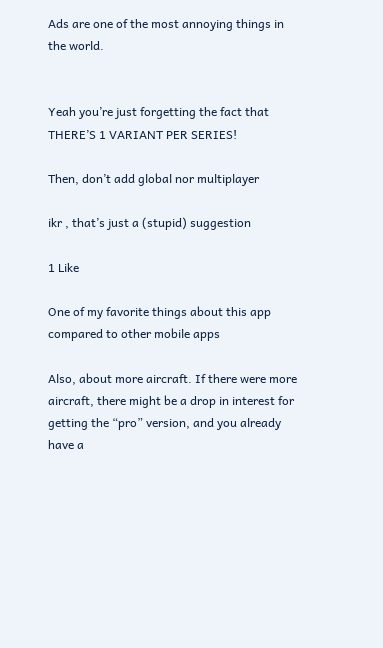Ads are one of the most annoying things in the world.


Yeah you’re just forgetting the fact that THERE’S 1 VARIANT PER SERIES!

Then, don’t add global nor multiplayer

ikr , that’s just a (stupid) suggestion

1 Like

One of my favorite things about this app compared to other mobile apps

Also, about more aircraft. If there were more aircraft, there might be a drop in interest for getting the “pro” version, and you already have a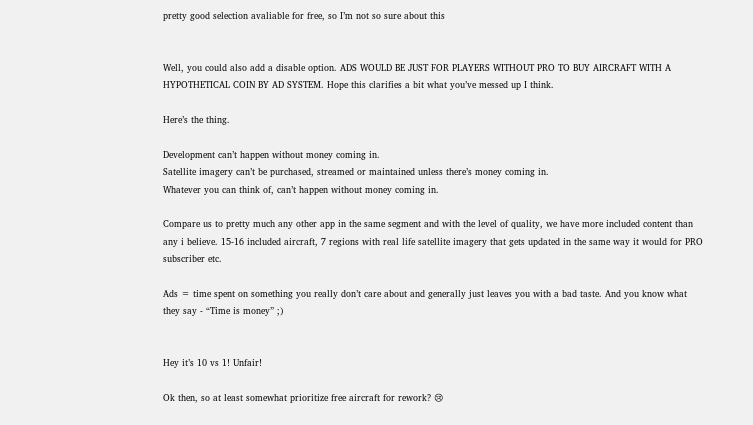pretty good selection avaliable for free, so I’m not so sure about this


Well, you could also add a disable option. ADS WOULD BE JUST FOR PLAYERS WITHOUT PRO TO BUY AIRCRAFT WITH A HYPOTHETICAL COIN BY AD SYSTEM. Hope this clarifies a bit what you’ve messed up I think.

Here’s the thing.

Development can’t happen without money coming in.
Satellite imagery can’t be purchased, streamed or maintained unless there’s money coming in.
Whatever you can think of, can’t happen without money coming in.

Compare us to pretty much any other app in the same segment and with the level of quality, we have more included content than any i believe. 15-16 included aircraft, 7 regions with real life satellite imagery that gets updated in the same way it would for PRO subscriber etc.

Ads = time spent on something you really don’t care about and generally just leaves you with a bad taste. And you know what they say - “Time is money” ;)


Hey it’s 10 vs 1! Unfair!

Ok then, so at least somewhat prioritize free aircraft for rework? 😢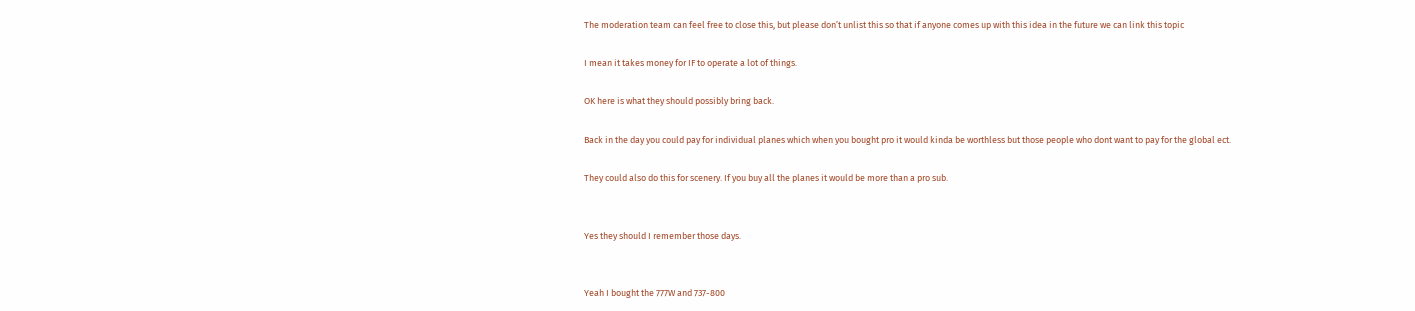The moderation team can feel free to close this, but please don’t unlist this so that if anyone comes up with this idea in the future we can link this topic

I mean it takes money for IF to operate a lot of things.

OK here is what they should possibly bring back.

Back in the day you could pay for individual planes which when you bought pro it would kinda be worthless but those people who dont want to pay for the global ect.

They could also do this for scenery. If you buy all the planes it would be more than a pro sub.


Yes they should I remember those days.


Yeah I bought the 777W and 737-800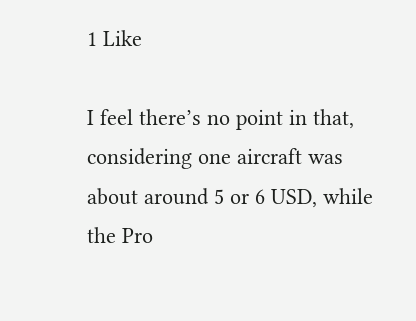1 Like

I feel there’s no point in that, considering one aircraft was about around 5 or 6 USD, while the Pro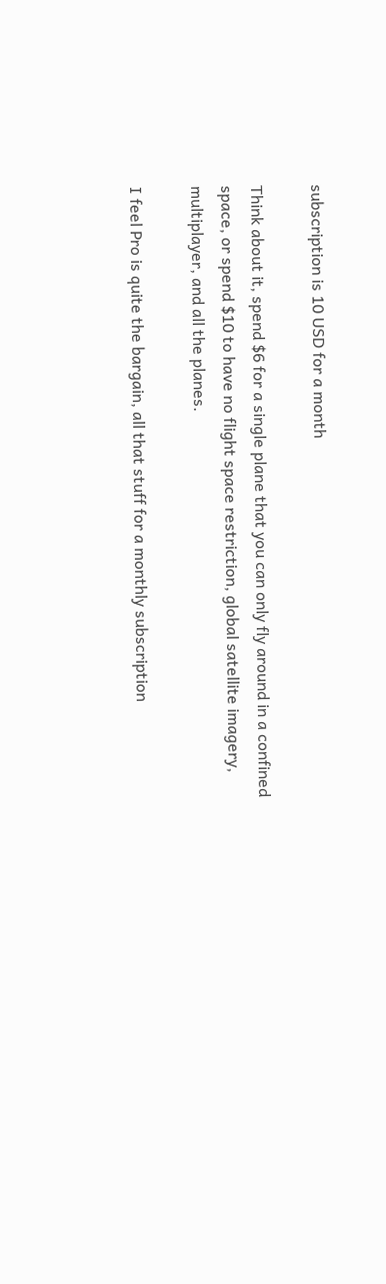subscription is 10 USD for a month

Think about it, spend $6 for a single plane that you can only fly around in a confined space, or spend $10 to have no flight space restriction, global satellite imagery, multiplayer, and all the planes.

I feel Pro is quite the bargain, all that stuff for a monthly subscription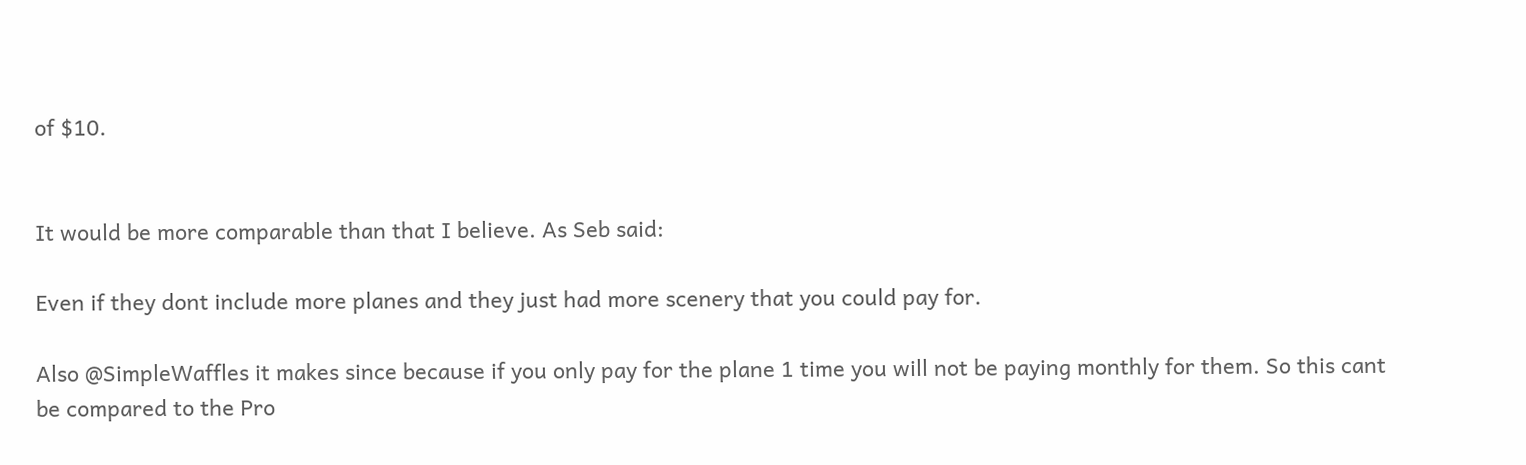of $10.


It would be more comparable than that I believe. As Seb said:

Even if they dont include more planes and they just had more scenery that you could pay for.

Also @SimpleWaffles it makes since because if you only pay for the plane 1 time you will not be paying monthly for them. So this cant be compared to the Pro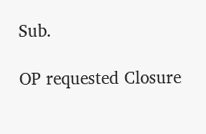Sub.

OP requested Closure